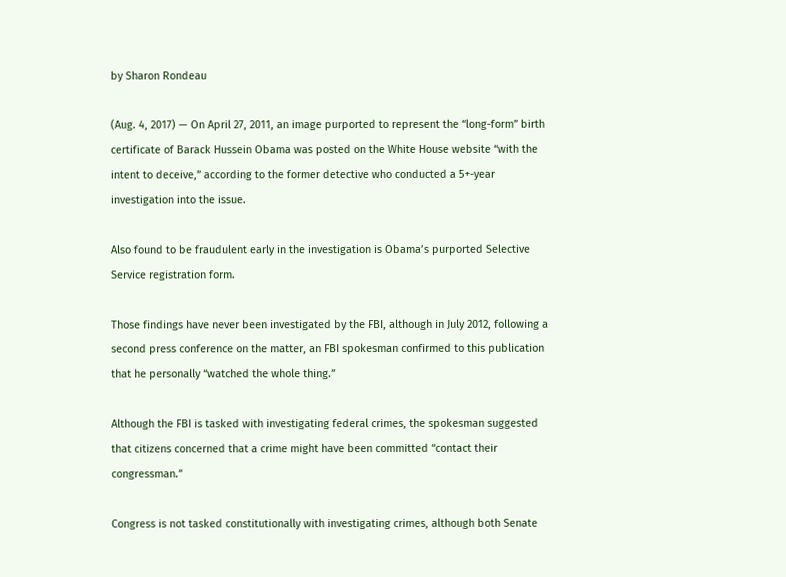by Sharon Rondeau

(Aug. 4, 2017) — On April 27, 2011, an image purported to represent the “long-form” birth certificate of Barack Hussein Obama was posted on the White House website “with the intent to deceive,” according to the former detective who conducted a 5+-year investigation into the issue.

Also found to be fraudulent early in the investigation is Obama’s purported Selective Service registration form.

Those findings have never been investigated by the FBI, although in July 2012, following a second press conference on the matter, an FBI spokesman confirmed to this publication that he personally “watched the whole thing.”

Although the FBI is tasked with investigating federal crimes, the spokesman suggested that citizens concerned that a crime might have been committed “contact their congressman.”

Congress is not tasked constitutionally with investigating crimes, although both Senate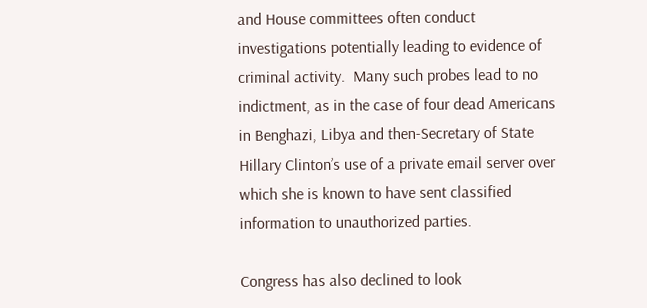and House committees often conduct investigations potentially leading to evidence of criminal activity.  Many such probes lead to no indictment, as in the case of four dead Americans in Benghazi, Libya and then-Secretary of State Hillary Clinton’s use of a private email server over which she is known to have sent classified information to unauthorized parties.

Congress has also declined to look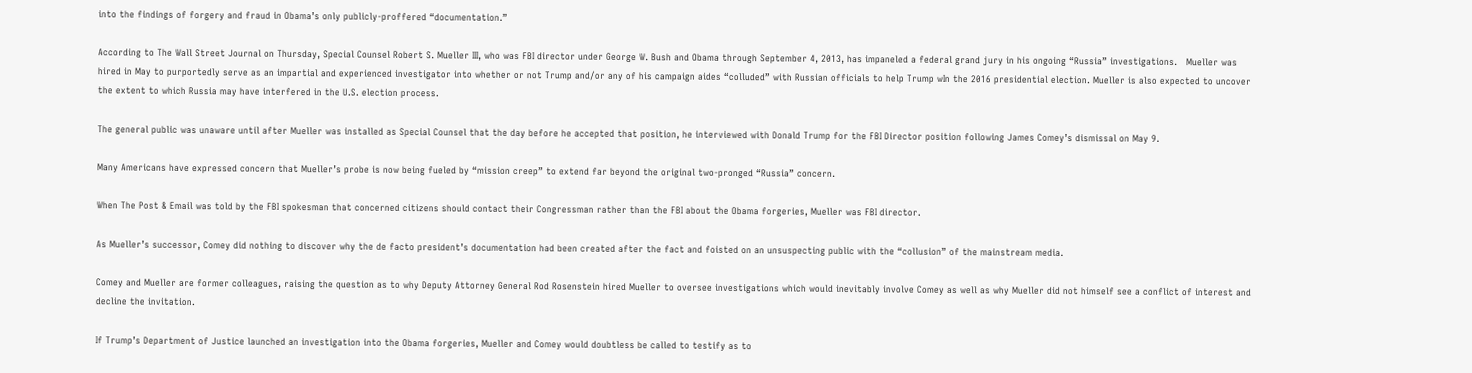into the findings of forgery and fraud in Obama’s only publicly-proffered “documentation.”

According to The Wall Street Journal on Thursday, Special Counsel Robert S. Mueller III, who was FBI director under George W. Bush and Obama through September 4, 2013, has impaneled a federal grand jury in his ongoing “Russia” investigations.   Mueller was hired in May to purportedly serve as an impartial and experienced investigator into whether or not Trump and/or any of his campaign aides “colluded” with Russian officials to help Trump wIn the 2016 presidential election. Mueller is also expected to uncover the extent to which Russia may have interfered in the U.S. election process.

The general public was unaware until after Mueller was installed as Special Counsel that the day before he accepted that position, he interviewed with Donald Trump for the FBI Director position following James Comey’s dismissal on May 9.

Many Americans have expressed concern that Mueller’s probe is now being fueled by “mission creep” to extend far beyond the original two-pronged “Russia” concern.

When The Post & Email was told by the FBI spokesman that concerned citizens should contact their Congressman rather than the FBI about the Obama forgeries, Mueller was FBI director.

As Mueller’s successor, Comey did nothing to discover why the de facto president’s documentation had been created after the fact and foisted on an unsuspecting public with the “collusion” of the mainstream media.

Comey and Mueller are former colleagues, raising the question as to why Deputy Attorney General Rod Rosenstein hired Mueller to oversee investigations which would inevitably involve Comey as well as why Mueller did not himself see a conflict of interest and decline the invitation.

If Trump’s Department of Justice launched an investigation into the Obama forgeries, Mueller and Comey would doubtless be called to testify as to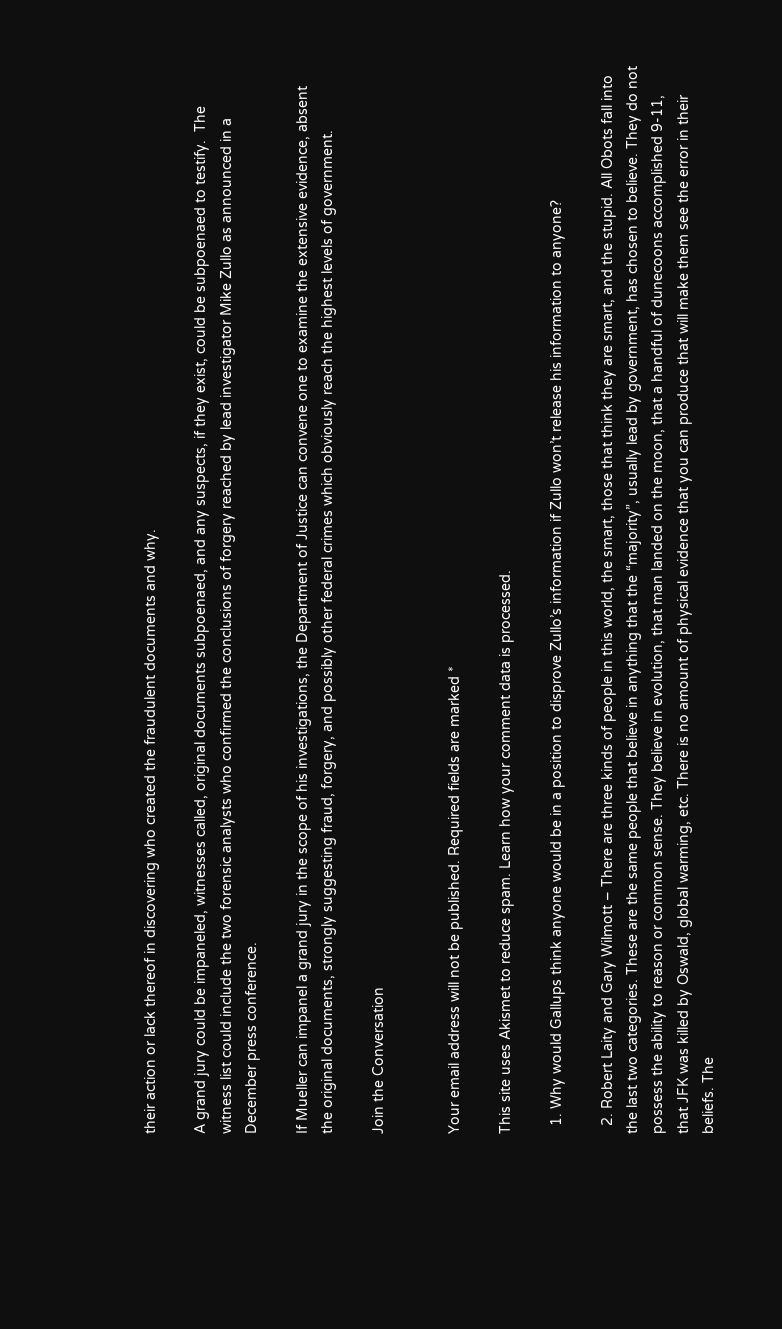their action or lack thereof in discovering who created the fraudulent documents and why.

A grand jury could be impaneled, witnesses called, original documents subpoenaed, and any suspects, if they exist, could be subpoenaed to testify.  The witness list could include the two forensic analysts who confirmed the conclusions of forgery reached by lead investigator Mike Zullo as announced in a December press conference.

If Mueller can impanel a grand jury in the scope of his investigations, the Department of Justice can convene one to examine the extensive evidence, absent the original documents, strongly suggesting fraud, forgery, and possibly other federal crimes which obviously reach the highest levels of government.

Join the Conversation


Your email address will not be published. Required fields are marked *

This site uses Akismet to reduce spam. Learn how your comment data is processed.

  1. Why would Gallups think anyone would be in a position to disprove Zullo’s information if Zullo won’t release his information to anyone?

  2. Robert Laity and Gary Wilmott – There are three kinds of people in this world, the smart, those that think they are smart, and the stupid. All Obots fall into the last two categories. These are the same people that believe in anything that the “majority”, usually lead by government, has chosen to believe. They do not possess the ability to reason or common sense. They believe in evolution, that man landed on the moon, that a handful of dunecoons accomplished 9-11, that JFK was killed by Oswald, global warming, etc. There is no amount of physical evidence that you can produce that will make them see the error in their beliefs. The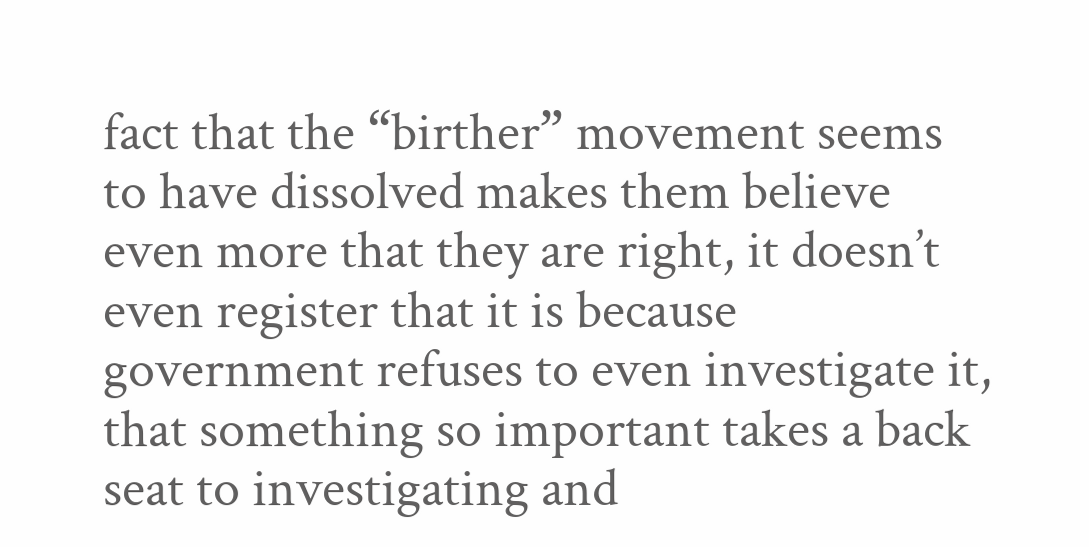fact that the “birther” movement seems to have dissolved makes them believe even more that they are right, it doesn’t even register that it is because government refuses to even investigate it, that something so important takes a back seat to investigating and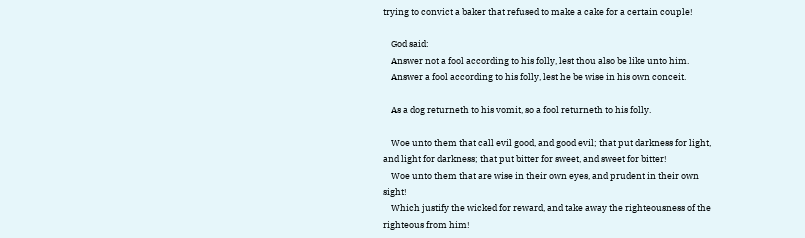trying to convict a baker that refused to make a cake for a certain couple!

    God said:
    Answer not a fool according to his folly, lest thou also be like unto him.
    Answer a fool according to his folly, lest he be wise in his own conceit.

    As a dog returneth to his vomit, so a fool returneth to his folly.

    Woe unto them that call evil good, and good evil; that put darkness for light, and light for darkness; that put bitter for sweet, and sweet for bitter!
    Woe unto them that are wise in their own eyes, and prudent in their own sight!
    Which justify the wicked for reward, and take away the righteousness of the righteous from him!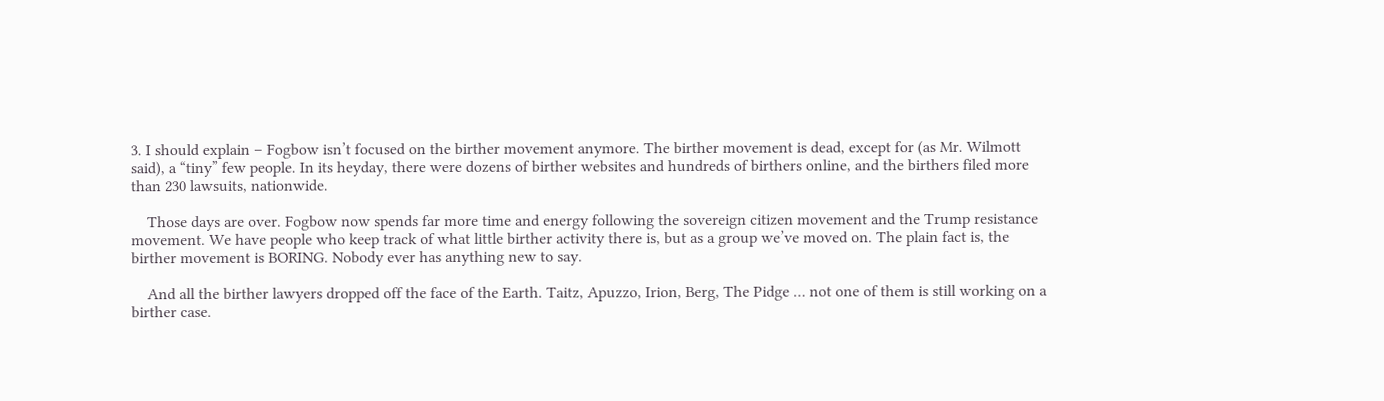3. I should explain – Fogbow isn’t focused on the birther movement anymore. The birther movement is dead, except for (as Mr. Wilmott said), a “tiny” few people. In its heyday, there were dozens of birther websites and hundreds of birthers online, and the birthers filed more than 230 lawsuits, nationwide.

    Those days are over. Fogbow now spends far more time and energy following the sovereign citizen movement and the Trump resistance movement. We have people who keep track of what little birther activity there is, but as a group we’ve moved on. The plain fact is, the birther movement is BORING. Nobody ever has anything new to say.

    And all the birther lawyers dropped off the face of the Earth. Taitz, Apuzzo, Irion, Berg, The Pidge … not one of them is still working on a birther case.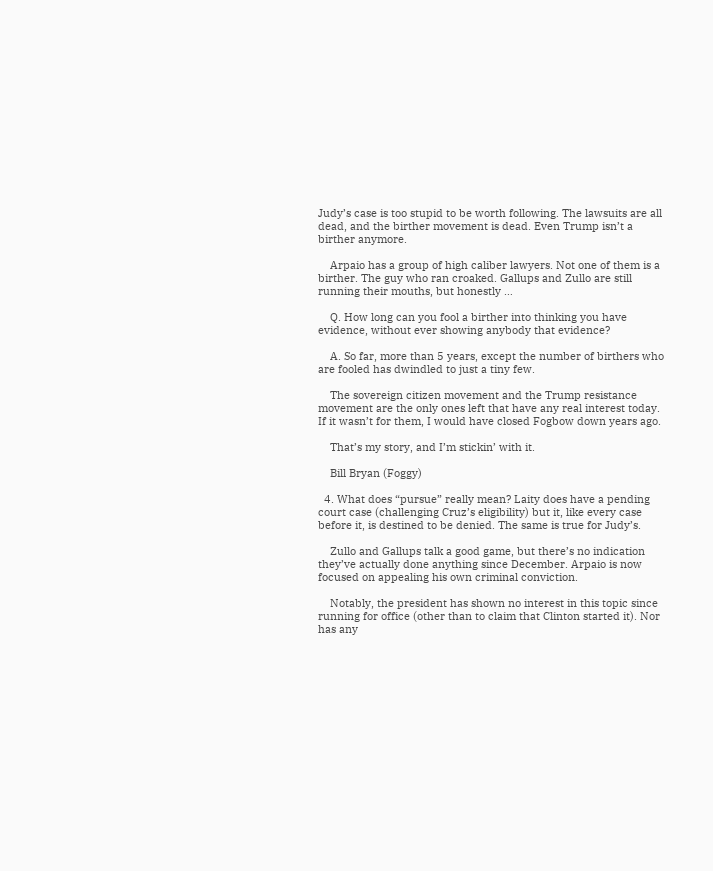Judy’s case is too stupid to be worth following. The lawsuits are all dead, and the birther movement is dead. Even Trump isn’t a birther anymore.

    Arpaio has a group of high caliber lawyers. Not one of them is a birther. The guy who ran croaked. Gallups and Zullo are still running their mouths, but honestly …

    Q. How long can you fool a birther into thinking you have evidence, without ever showing anybody that evidence?

    A. So far, more than 5 years, except the number of birthers who are fooled has dwindled to just a tiny few.

    The sovereign citizen movement and the Trump resistance movement are the only ones left that have any real interest today. If it wasn’t for them, I would have closed Fogbow down years ago.

    That’s my story, and I’m stickin’ with it.

    Bill Bryan (Foggy)

  4. What does “pursue” really mean? Laity does have a pending court case (challenging Cruz’s eligibility) but it, like every case before it, is destined to be denied. The same is true for Judy’s.

    Zullo and Gallups talk a good game, but there’s no indication they’ve actually done anything since December. Arpaio is now focused on appealing his own criminal conviction.

    Notably, the president has shown no interest in this topic since running for office (other than to claim that Clinton started it). Nor has any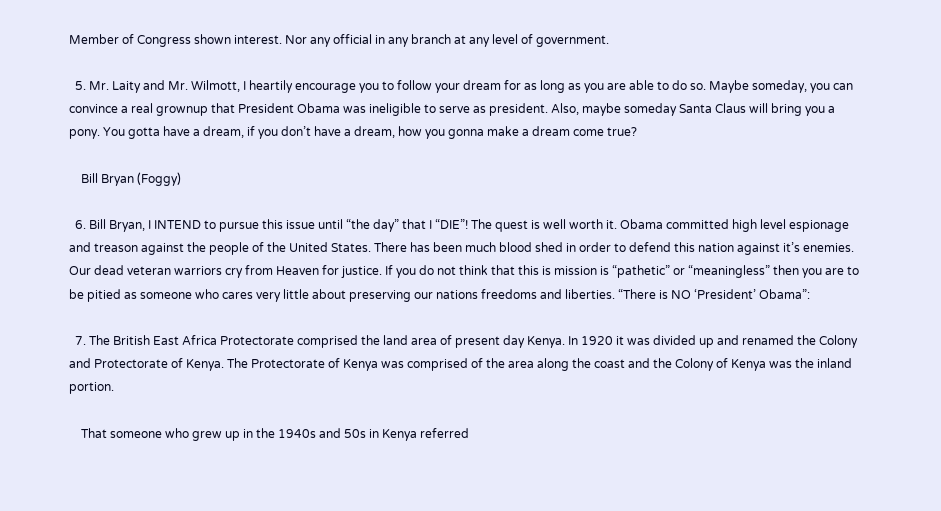Member of Congress shown interest. Nor any official in any branch at any level of government.

  5. Mr. Laity and Mr. Wilmott, I heartily encourage you to follow your dream for as long as you are able to do so. Maybe someday, you can convince a real grownup that President Obama was ineligible to serve as president. Also, maybe someday Santa Claus will bring you a pony. You gotta have a dream, if you don’t have a dream, how you gonna make a dream come true?

    Bill Bryan (Foggy)

  6. Bill Bryan, I INTEND to pursue this issue until “the day” that I “DIE”! The quest is well worth it. Obama committed high level espionage and treason against the people of the United States. There has been much blood shed in order to defend this nation against it’s enemies. Our dead veteran warriors cry from Heaven for justice. If you do not think that this is mission is “pathetic” or “meaningless” then you are to be pitied as someone who cares very little about preserving our nations freedoms and liberties. “There is NO ‘President’ Obama”:

  7. The British East Africa Protectorate comprised the land area of present day Kenya. In 1920 it was divided up and renamed the Colony and Protectorate of Kenya. The Protectorate of Kenya was comprised of the area along the coast and the Colony of Kenya was the inland portion.

    That someone who grew up in the 1940s and 50s in Kenya referred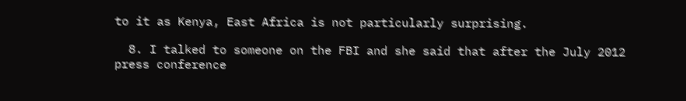to it as Kenya, East Africa is not particularly surprising.

  8. I talked to someone on the FBI and she said that after the July 2012 press conference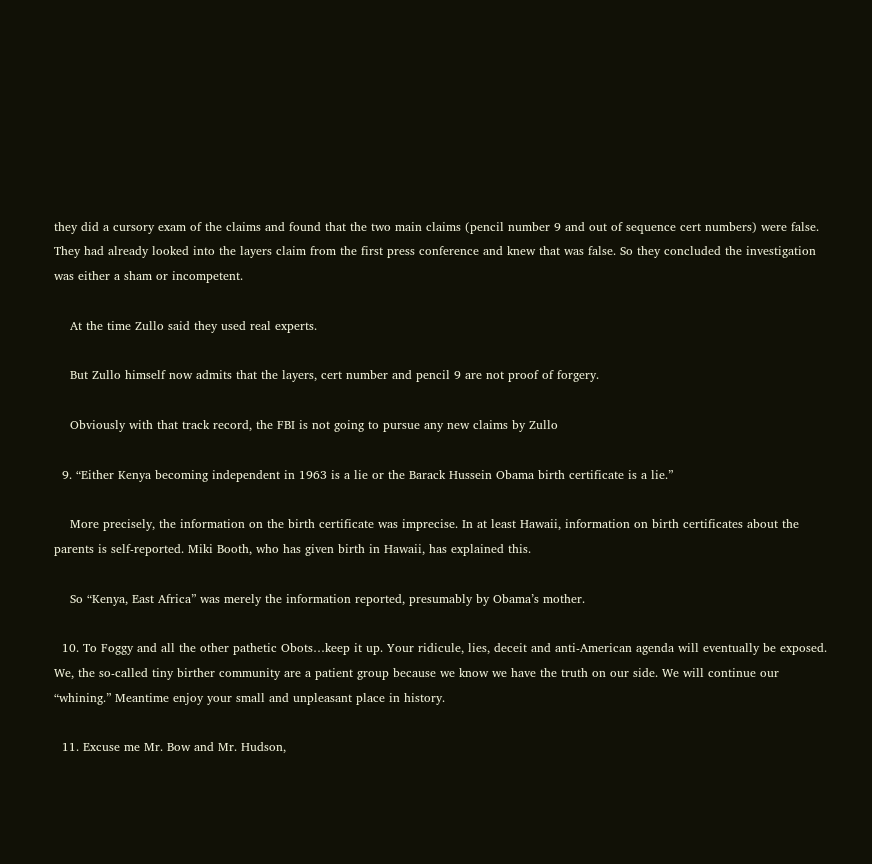they did a cursory exam of the claims and found that the two main claims (pencil number 9 and out of sequence cert numbers) were false. They had already looked into the layers claim from the first press conference and knew that was false. So they concluded the investigation was either a sham or incompetent.

    At the time Zullo said they used real experts.

    But Zullo himself now admits that the layers, cert number and pencil 9 are not proof of forgery.

    Obviously with that track record, the FBI is not going to pursue any new claims by Zullo

  9. “Either Kenya becoming independent in 1963 is a lie or the Barack Hussein Obama birth certificate is a lie.”

    More precisely, the information on the birth certificate was imprecise. In at least Hawaii, information on birth certificates about the parents is self-reported. Miki Booth, who has given birth in Hawaii, has explained this.

    So “Kenya, East Africa” was merely the information reported, presumably by Obama’s mother.

  10. To Foggy and all the other pathetic Obots…keep it up. Your ridicule, lies, deceit and anti-American agenda will eventually be exposed. We, the so-called tiny birther community are a patient group because we know we have the truth on our side. We will continue our “whining.” Meantime enjoy your small and unpleasant place in history.

  11. Excuse me Mr. Bow and Mr. Hudson,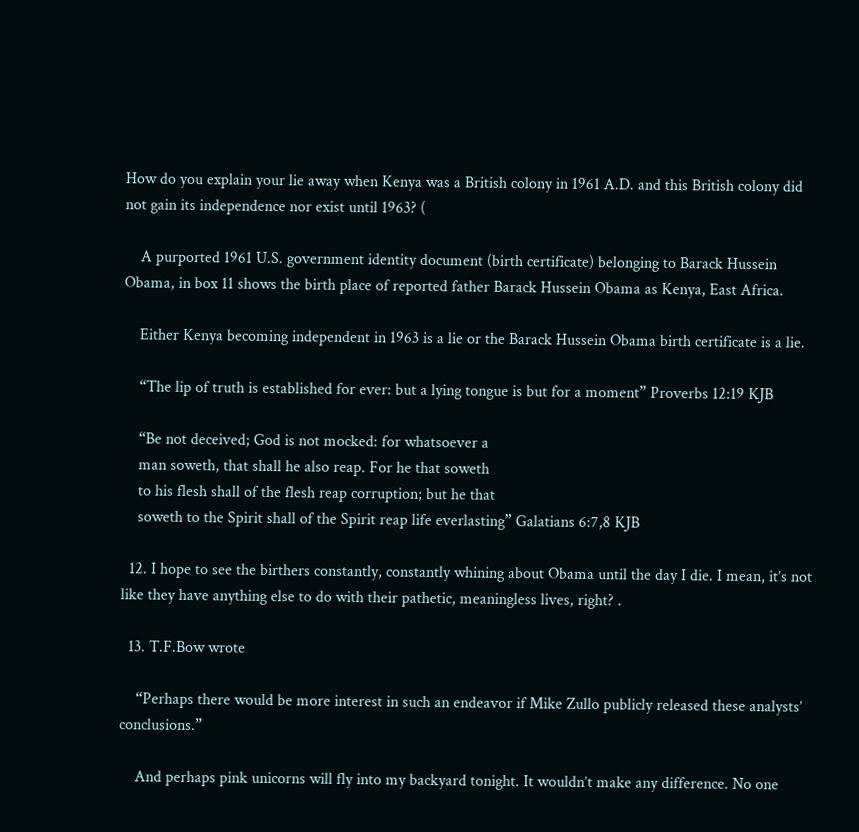How do you explain your lie away when Kenya was a British colony in 1961 A.D. and this British colony did not gain its independence nor exist until 1963? (

    A purported 1961 U.S. government identity document (birth certificate) belonging to Barack Hussein Obama, in box 11 shows the birth place of reported father Barack Hussein Obama as Kenya, East Africa.

    Either Kenya becoming independent in 1963 is a lie or the Barack Hussein Obama birth certificate is a lie.

    “The lip of truth is established for ever: but a lying tongue is but for a moment” Proverbs 12:19 KJB

    “Be not deceived; God is not mocked: for whatsoever a
    man soweth, that shall he also reap. For he that soweth
    to his flesh shall of the flesh reap corruption; but he that
    soweth to the Spirit shall of the Spirit reap life everlasting” Galatians 6:7,8 KJB

  12. I hope to see the birthers constantly, constantly whining about Obama until the day I die. I mean, it’s not like they have anything else to do with their pathetic, meaningless lives, right? .

  13. T.F.Bow wrote

    “Perhaps there would be more interest in such an endeavor if Mike Zullo publicly released these analysts’ conclusions.”

    And perhaps pink unicorns will fly into my backyard tonight. It wouldn’t make any difference. No one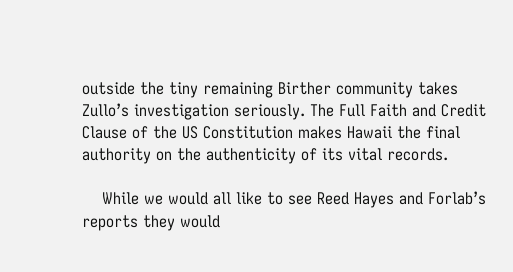outside the tiny remaining Birther community takes Zullo’s investigation seriously. The Full Faith and Credit Clause of the US Constitution makes Hawaii the final authority on the authenticity of its vital records.

    While we would all like to see Reed Hayes and Forlab’s reports they would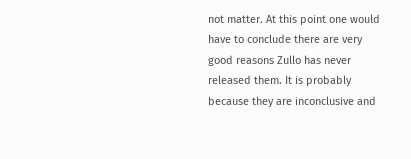not matter. At this point one would have to conclude there are very good reasons Zullo has never released them. It is probably because they are inconclusive and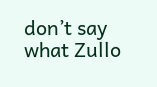don’t say what Zullo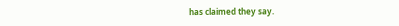has claimed they say.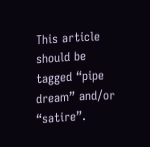This article should be tagged “pipe dream” and/or “satire”.